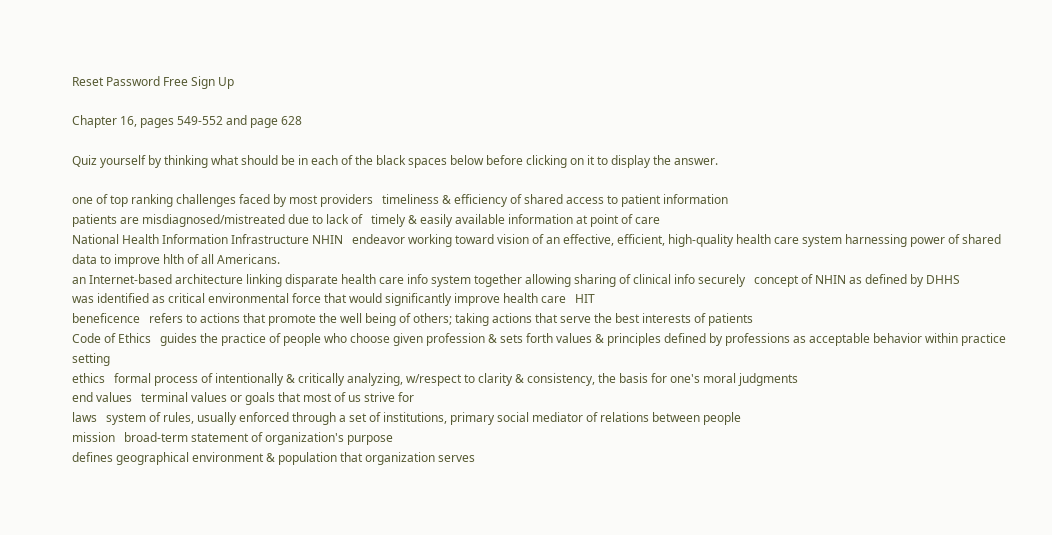Reset Password Free Sign Up

Chapter 16, pages 549-552 and page 628

Quiz yourself by thinking what should be in each of the black spaces below before clicking on it to display the answer.

one of top ranking challenges faced by most providers   timeliness & efficiency of shared access to patient information
patients are misdiagnosed/mistreated due to lack of   timely & easily available information at point of care
National Health Information Infrastructure NHIN   endeavor working toward vision of an effective, efficient, high-quality health care system harnessing power of shared data to improve hlth of all Americans.
an Internet-based architecture linking disparate health care info system together allowing sharing of clinical info securely   concept of NHIN as defined by DHHS
was identified as critical environmental force that would significantly improve health care   HIT
beneficence   refers to actions that promote the well being of others; taking actions that serve the best interests of patients
Code of Ethics   guides the practice of people who choose given profession & sets forth values & principles defined by professions as acceptable behavior within practice setting
ethics   formal process of intentionally & critically analyzing, w/respect to clarity & consistency, the basis for one's moral judgments
end values   terminal values or goals that most of us strive for
laws   system of rules, usually enforced through a set of institutions, primary social mediator of relations between people
mission   broad-term statement of organization's purpose
defines geographical environment & population that organization serves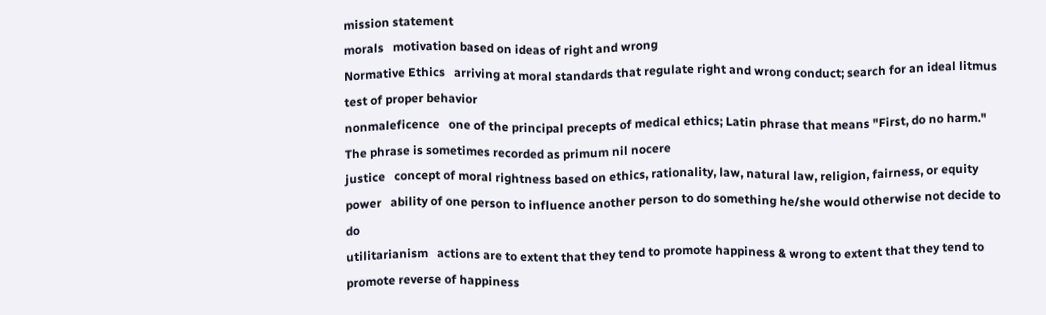mission statement
morals   motivation based on ideas of right and wrong
Normative Ethics   arriving at moral standards that regulate right and wrong conduct; search for an ideal litmus test of proper behavior
nonmaleficence   one of the principal precepts of medical ethics; Latin phrase that means "First, do no harm." The phrase is sometimes recorded as primum nil nocere
justice   concept of moral rightness based on ethics, rationality, law, natural law, religion, fairness, or equity
power   ability of one person to influence another person to do something he/she would otherwise not decide to do
utilitarianism   actions are to extent that they tend to promote happiness & wrong to extent that they tend to promote reverse of happiness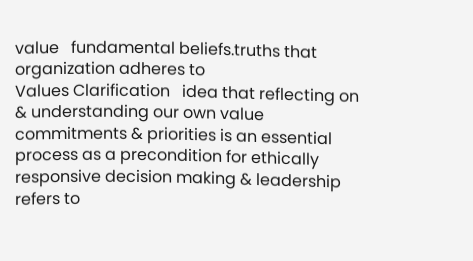value   fundamental beliefs.truths that organization adheres to
Values Clarification   idea that reflecting on & understanding our own value commitments & priorities is an essential process as a precondition for ethically responsive decision making & leadership
refers to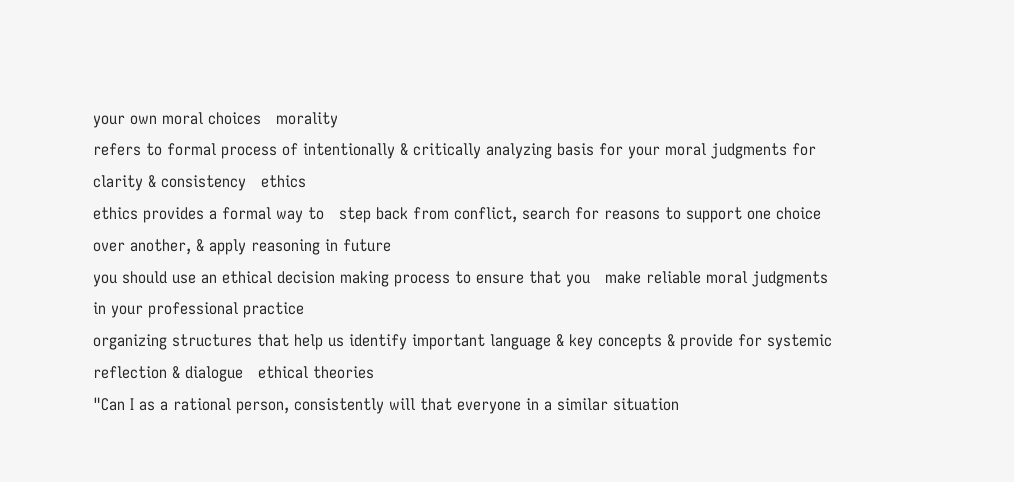your own moral choices   morality
refers to formal process of intentionally & critically analyzing basis for your moral judgments for clarity & consistency   ethics
ethics provides a formal way to   step back from conflict, search for reasons to support one choice over another, & apply reasoning in future
you should use an ethical decision making process to ensure that you   make reliable moral judgments in your professional practice
organizing structures that help us identify important language & key concepts & provide for systemic reflection & dialogue   ethical theories
"Can I as a rational person, consistently will that everyone in a similar situation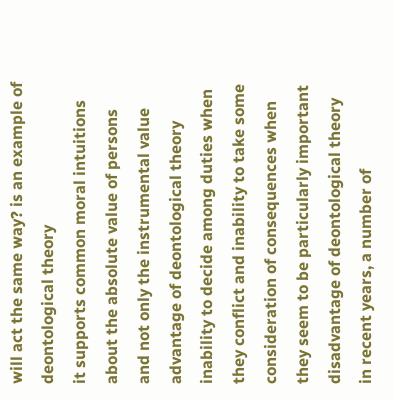will act the same way? is an example of   deontological theory
it supports common moral intuitions about the absolute value of persons and not only the instrumental value   advantage of deontological theory
inability to decide among duties when they conflict and inability to take some consideration of consequences when they seem to be particularly important   disadvantage of deontological theory
in recent years, a number of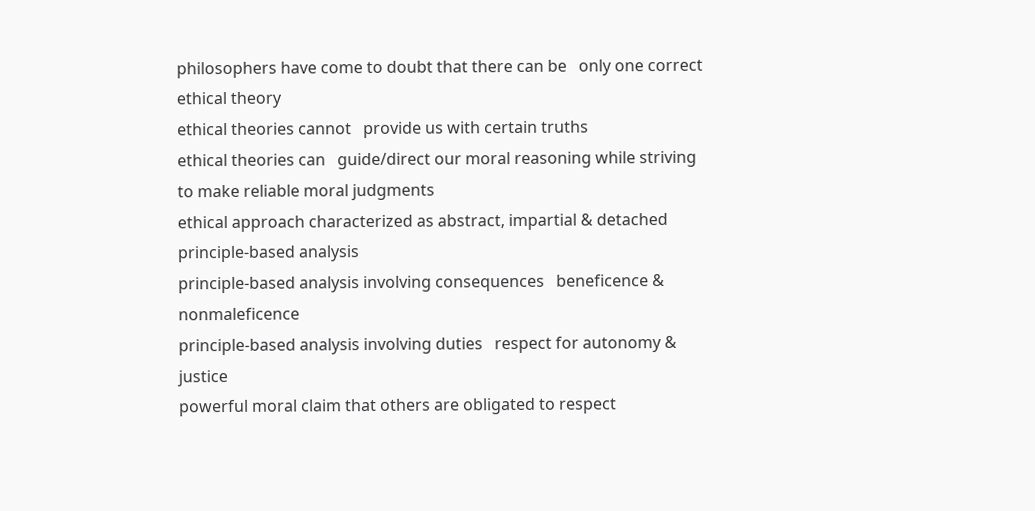philosophers have come to doubt that there can be   only one correct ethical theory
ethical theories cannot   provide us with certain truths
ethical theories can   guide/direct our moral reasoning while striving to make reliable moral judgments
ethical approach characterized as abstract, impartial & detached   principle-based analysis
principle-based analysis involving consequences   beneficence & nonmaleficence
principle-based analysis involving duties   respect for autonomy & justice
powerful moral claim that others are obligated to respect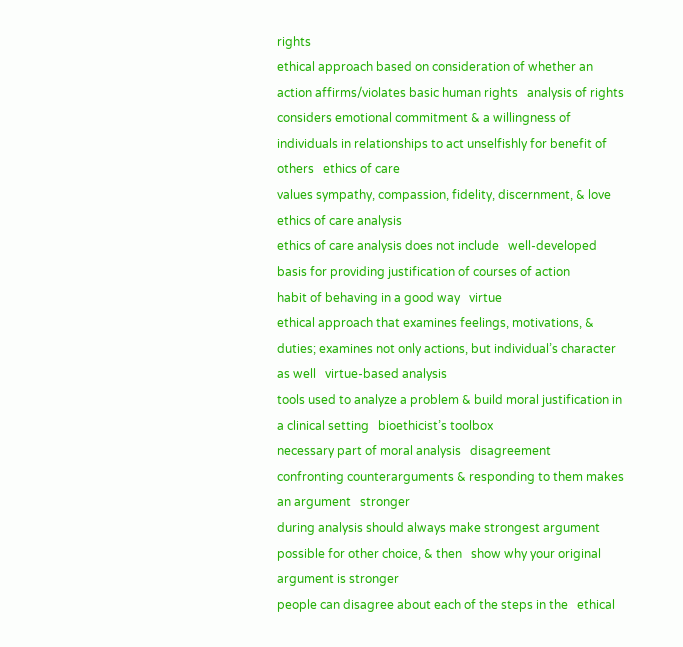rights
ethical approach based on consideration of whether an action affirms/violates basic human rights   analysis of rights
considers emotional commitment & a willingness of individuals in relationships to act unselfishly for benefit of others   ethics of care
values sympathy, compassion, fidelity, discernment, & love   ethics of care analysis
ethics of care analysis does not include   well-developed basis for providing justification of courses of action
habit of behaving in a good way   virtue
ethical approach that examines feelings, motivations, & duties; examines not only actions, but individual’s character as well   virtue-based analysis
tools used to analyze a problem & build moral justification in a clinical setting   bioethicist’s toolbox
necessary part of moral analysis   disagreement
confronting counterarguments & responding to them makes an argument   stronger
during analysis should always make strongest argument possible for other choice, & then   show why your original argument is stronger
people can disagree about each of the steps in the   ethical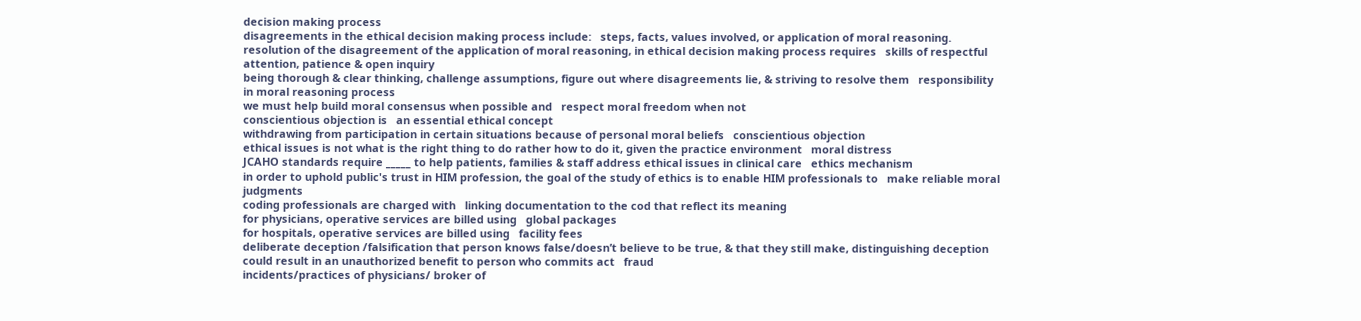decision making process
disagreements in the ethical decision making process include:   steps, facts, values involved, or application of moral reasoning.
resolution of the disagreement of the application of moral reasoning, in ethical decision making process requires   skills of respectful attention, patience & open inquiry
being thorough & clear thinking, challenge assumptions, figure out where disagreements lie, & striving to resolve them   responsibility in moral reasoning process
we must help build moral consensus when possible and   respect moral freedom when not
conscientious objection is   an essential ethical concept
withdrawing from participation in certain situations because of personal moral beliefs   conscientious objection
ethical issues is not what is the right thing to do rather how to do it, given the practice environment   moral distress
JCAHO standards require _____ to help patients, families & staff address ethical issues in clinical care   ethics mechanism
in order to uphold public's trust in HIM profession, the goal of the study of ethics is to enable HIM professionals to   make reliable moral judgments
coding professionals are charged with   linking documentation to the cod that reflect its meaning
for physicians, operative services are billed using   global packages
for hospitals, operative services are billed using   facility fees
deliberate deception /falsification that person knows false/doesn’t believe to be true, & that they still make, distinguishing deception could result in an unauthorized benefit to person who commits act   fraud
incidents/practices of physicians/ broker of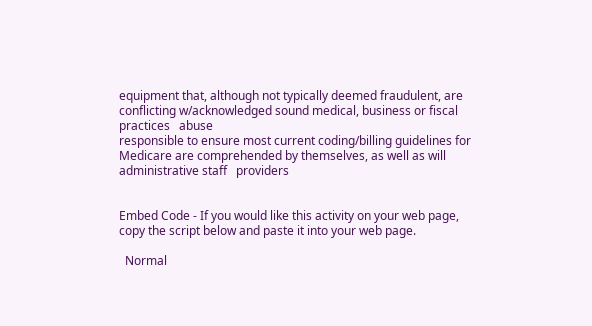equipment that, although not typically deemed fraudulent, are conflicting w/acknowledged sound medical, business or fiscal practices   abuse
responsible to ensure most current coding/billing guidelines for Medicare are comprehended by themselves, as well as will administrative staff   providers


Embed Code - If you would like this activity on your web page, copy the script below and paste it into your web page.

  Normal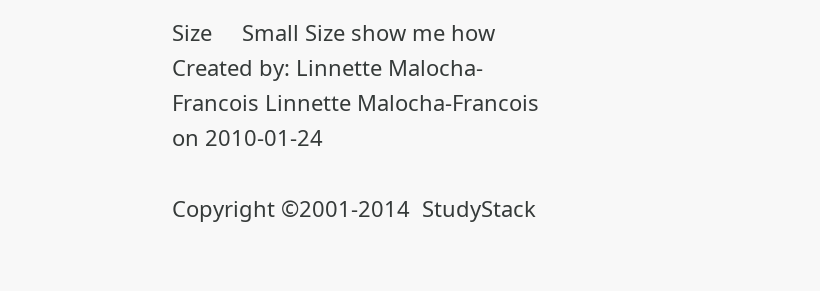Size     Small Size show me how
Created by: Linnette Malocha-Francois Linnette Malocha-Francois on 2010-01-24

Copyright ©2001-2014  StudyStack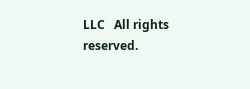LLC   All rights reserved.